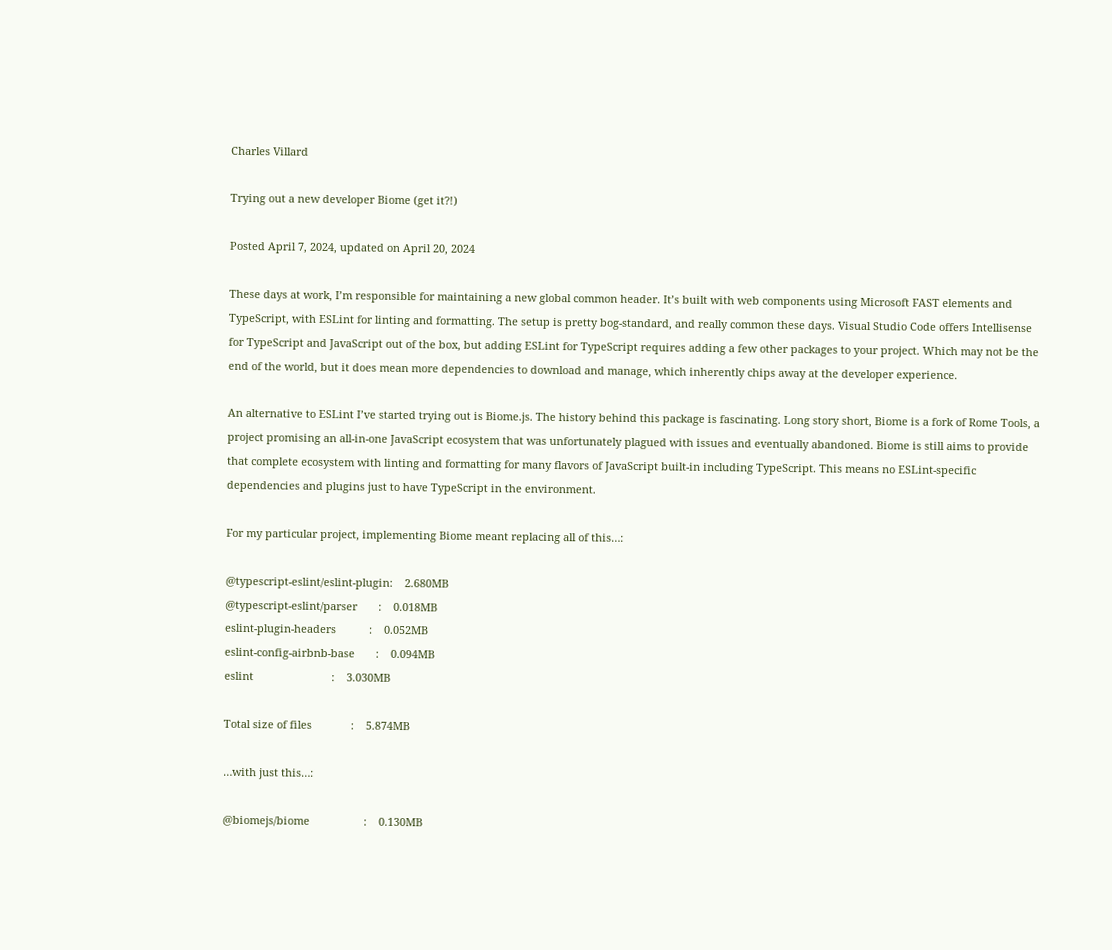Charles Villard

Trying out a new developer Biome (get it?!)

Posted April 7, 2024, updated on April 20, 2024

These days at work, I’m responsible for maintaining a new global common header. It’s built with web components using Microsoft FAST elements and TypeScript, with ESLint for linting and formatting. The setup is pretty bog-standard, and really common these days. Visual Studio Code offers Intellisense for TypeScript and JavaScript out of the box, but adding ESLint for TypeScript requires adding a few other packages to your project. Which may not be the end of the world, but it does mean more dependencies to download and manage, which inherently chips away at the developer experience.

An alternative to ESLint I’ve started trying out is Biome.js. The history behind this package is fascinating. Long story short, Biome is a fork of Rome Tools, a project promising an all-in-one JavaScript ecosystem that was unfortunately plagued with issues and eventually abandoned. Biome is still aims to provide that complete ecosystem with linting and formatting for many flavors of JavaScript built-in including TypeScript. This means no ESLint-specific dependencies and plugins just to have TypeScript in the environment.

For my particular project, implementing Biome meant replacing all of this…:

@typescript-eslint/eslint-plugin:    2.680MB
@typescript-eslint/parser       :    0.018MB
eslint-plugin-headers           :    0.052MB
eslint-config-airbnb-base       :    0.094MB
eslint                          :    3.030MB

Total size of files             :    5.874MB

…with just this…:

@biomejs/biome                  :    0.130MB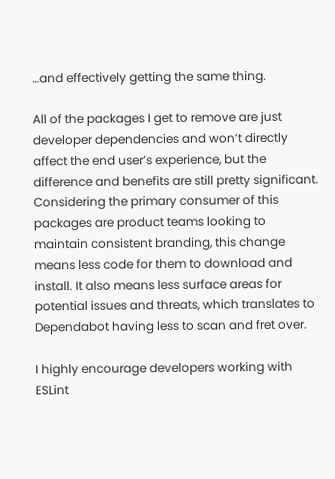…and effectively getting the same thing.

All of the packages I get to remove are just developer dependencies and won’t directly affect the end user’s experience, but the difference and benefits are still pretty significant. Considering the primary consumer of this packages are product teams looking to maintain consistent branding, this change means less code for them to download and install. It also means less surface areas for potential issues and threats, which translates to Dependabot having less to scan and fret over.

I highly encourage developers working with ESLint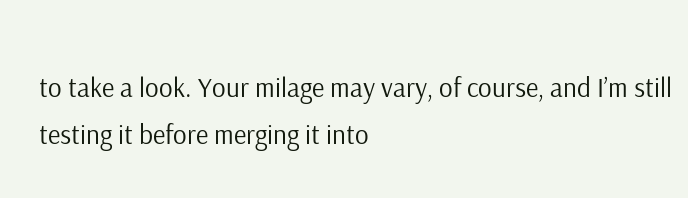to take a look. Your milage may vary, of course, and I’m still testing it before merging it into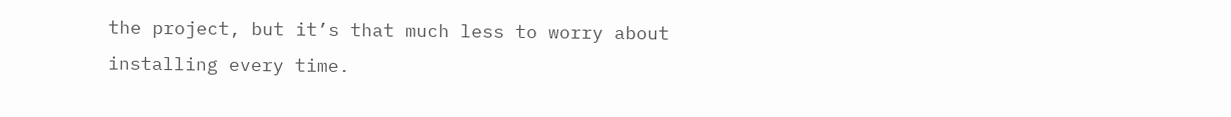the project, but it’s that much less to worry about installing every time.